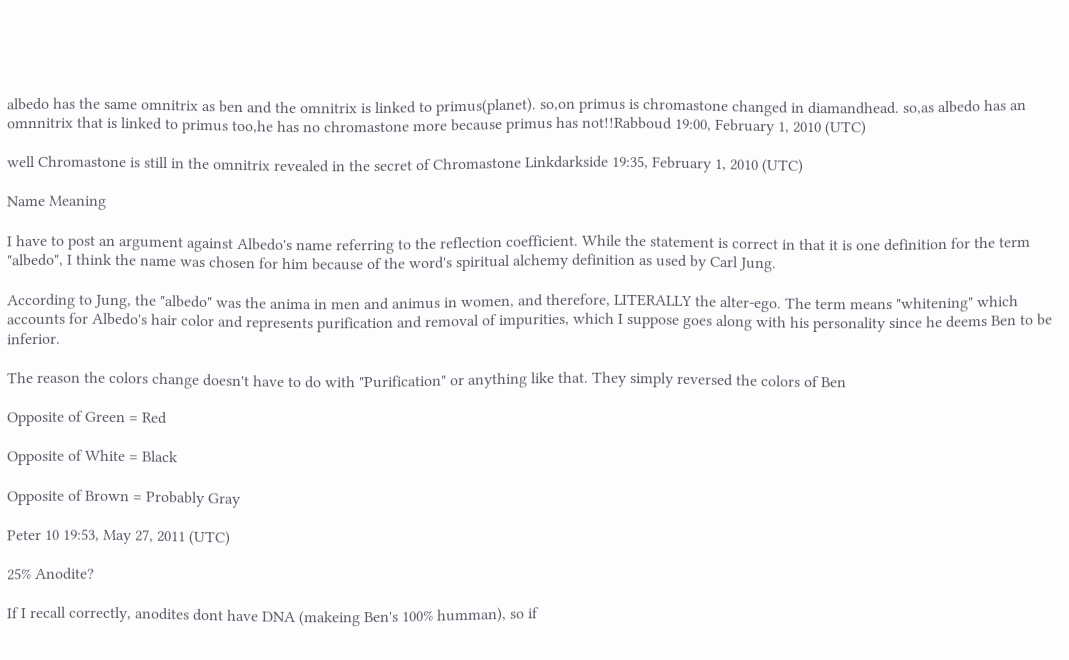albedo has the same omnitrix as ben and the omnitrix is linked to primus(planet). so,on primus is chromastone changed in diamandhead. so,as albedo has an omnnitrix that is linked to primus too,he has no chromastone more because primus has not!!Rabboud 19:00, February 1, 2010 (UTC)

well Chromastone is still in the omnitrix revealed in the secret of Chromastone Linkdarkside 19:35, February 1, 2010 (UTC)

Name Meaning

I have to post an argument against Albedo's name referring to the reflection coefficient. While the statement is correct in that it is one definition for the term "albedo", I think the name was chosen for him because of the word's spiritual alchemy definition as used by Carl Jung.

According to Jung, the "albedo" was the anima in men and animus in women, and therefore, LITERALLY the alter-ego. The term means "whitening" which accounts for Albedo's hair color and represents purification and removal of impurities, which I suppose goes along with his personality since he deems Ben to be inferior.

The reason the colors change doesn't have to do with "Purification" or anything like that. They simply reversed the colors of Ben

Opposite of Green = Red

Opposite of White = Black

Opposite of Brown = Probably Gray

Peter 10 19:53, May 27, 2011 (UTC)

25% Anodite?

If I recall correctly, anodites dont have DNA (makeing Ben's 100% humman), so if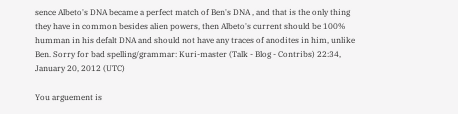sence Albeto's DNA became a perfect match of Ben's DNA , and that is the only thing they have in common besides alien powers, then Albeto's current should be 100% humman in his defalt DNA and should not have any traces of anodites in him, unlike Ben. Sorry for bad spelling/grammar: Kuri-master (Talk - Blog - Contribs) 22:34, January 20, 2012 (UTC)

You arguement is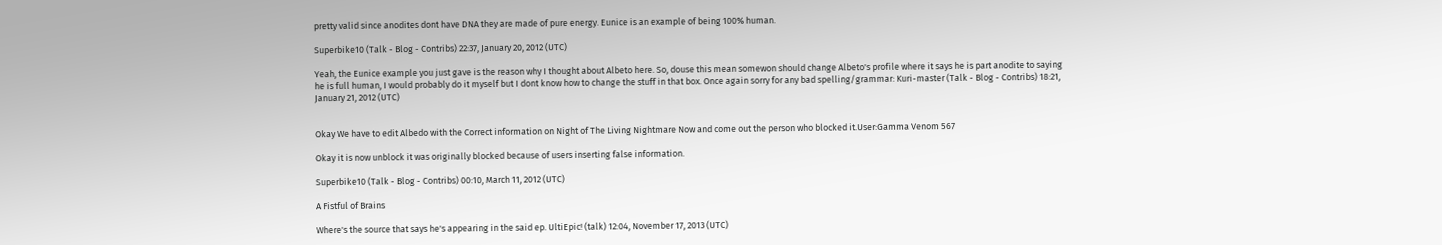pretty valid since anodites dont have DNA they are made of pure energy. Eunice is an example of being 100% human.

Superbike10 (Talk - Blog - Contribs) 22:37, January 20, 2012 (UTC)

Yeah, the Eunice example you just gave is the reason why I thought about Albeto here. So, douse this mean somewon should change Albeto's profile where it says he is part anodite to saying he is full human, I would probably do it myself but I dont know how to change the stuff in that box. Once again sorry for any bad spelling/grammar: Kuri-master (Talk - Blog - Contribs) 18:21, January 21, 2012 (UTC)


Okay We have to edit Albedo with the Correct information on Night of The Living Nightmare Now and come out the person who blocked it.User:Gamma Venom 567

Okay it is now unblock it was originally blocked because of users inserting false information.

Superbike10 (Talk - Blog - Contribs) 00:10, March 11, 2012 (UTC)

A Fistful of Brains

Where's the source that says he's appearing in the said ep. UltiEpic! (talk) 12:04, November 17, 2013 (UTC)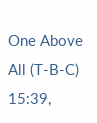One Above All (T-B-C) 15:39,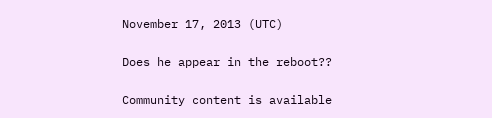November 17, 2013 (UTC)

Does he appear in the reboot??

Community content is available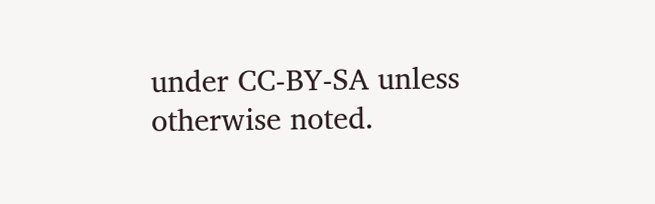under CC-BY-SA unless otherwise noted.